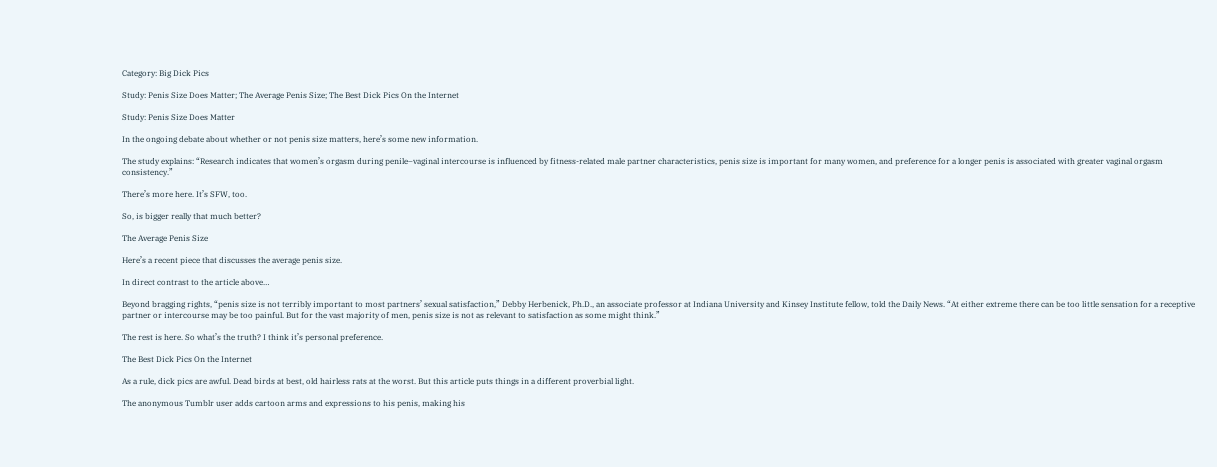Category: Big Dick Pics

Study: Penis Size Does Matter; The Average Penis Size; The Best Dick Pics On the Internet

Study: Penis Size Does Matter

In the ongoing debate about whether or not penis size matters, here’s some new information.

The study explains: “Research indicates that women’s orgasm during penile–vaginal intercourse is influenced by fitness-related male partner characteristics, penis size is important for many women, and preference for a longer penis is associated with greater vaginal orgasm consistency.”

There’s more here. It’s SFW, too.

So, is bigger really that much better?

The Average Penis Size

Here’s a recent piece that discusses the average penis size.

In direct contrast to the article above…

Beyond bragging rights, “penis size is not terribly important to most partners’ sexual satisfaction,” Debby Herbenick, Ph.D., an associate professor at Indiana University and Kinsey Institute fellow, told the Daily News. “At either extreme there can be too little sensation for a receptive partner or intercourse may be too painful. But for the vast majority of men, penis size is not as relevant to satisfaction as some might think.”

The rest is here. So what’s the truth? I think it’s personal preference.

The Best Dick Pics On the Internet

As a rule, dick pics are awful. Dead birds at best, old hairless rats at the worst. But this article puts things in a different proverbial light.

The anonymous Tumblr user adds cartoon arms and expressions to his penis, making his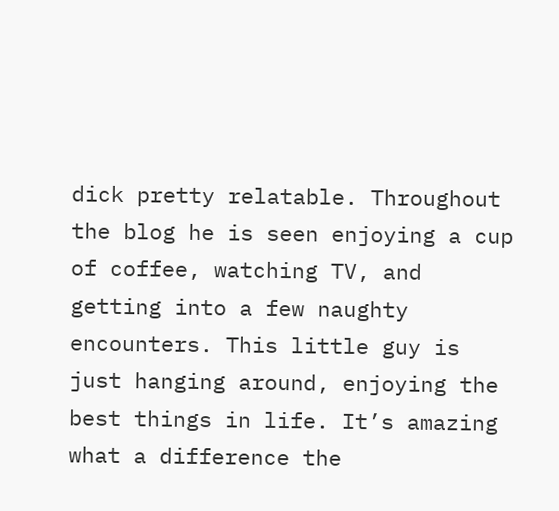dick pretty relatable. Throughout the blog he is seen enjoying a cup of coffee, watching TV, and getting into a few naughty encounters. This little guy is just hanging around, enjoying the best things in life. It’s amazing what a difference the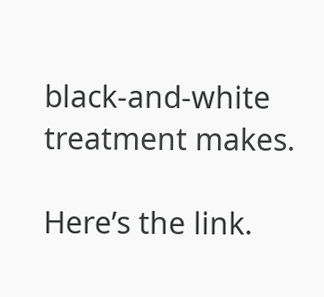black-and-white treatment makes.

Here’s the link.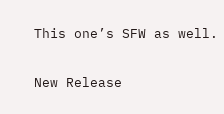This one’s SFW as well.

New Release